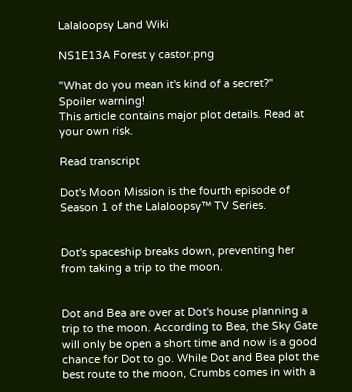Lalaloopsy Land Wiki

NS1E13A Forest y castor.png

"What do you mean it's kind of a secret?"
Spoiler warning!
This article contains major plot details. Read at your own risk.

Read transcript

Dot's Moon Mission is the fourth episode of Season 1 of the Lalaloopsy™ TV Series.


Dot's spaceship breaks down, preventing her from taking a trip to the moon.


Dot and Bea are over at Dot's house planning a trip to the moon. According to Bea, the Sky Gate will only be open a short time and now is a good chance for Dot to go. While Dot and Bea plot the best route to the moon, Crumbs comes in with a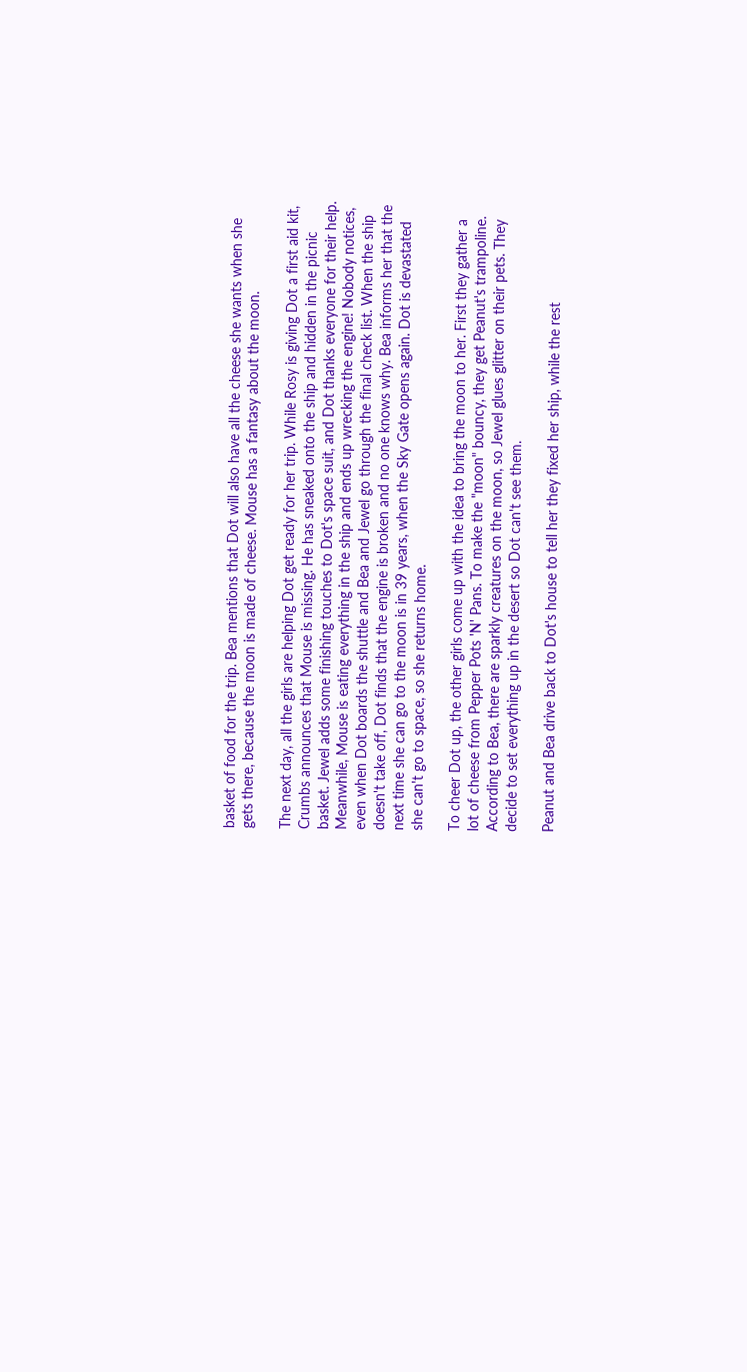basket of food for the trip. Bea mentions that Dot will also have all the cheese she wants when she gets there, because the moon is made of cheese. Mouse has a fantasy about the moon.

The next day, all the girls are helping Dot get ready for her trip. While Rosy is giving Dot a first aid kit, Crumbs announces that Mouse is missing. He has sneaked onto the ship and hidden in the picnic basket. Jewel adds some finishing touches to Dot's space suit, and Dot thanks everyone for their help. Meanwhile, Mouse is eating everything in the ship and ends up wrecking the engine! Nobody notices, even when Dot boards the shuttle and Bea and Jewel go through the final check list. When the ship doesn't take off, Dot finds that the engine is broken and no one knows why. Bea informs her that the next time she can go to the moon is in 39 years, when the Sky Gate opens again. Dot is devastated she can't go to space, so she returns home.

To cheer Dot up, the other girls come up with the idea to bring the moon to her. First they gather a lot of cheese from Pepper Pots 'N' Pans. To make the "moon" bouncy, they get Peanut's trampoline. According to Bea, there are sparkly creatures on the moon, so Jewel glues glitter on their pets. They decide to set everything up in the desert so Dot can't see them.

Peanut and Bea drive back to Dot's house to tell her they fixed her ship, while the rest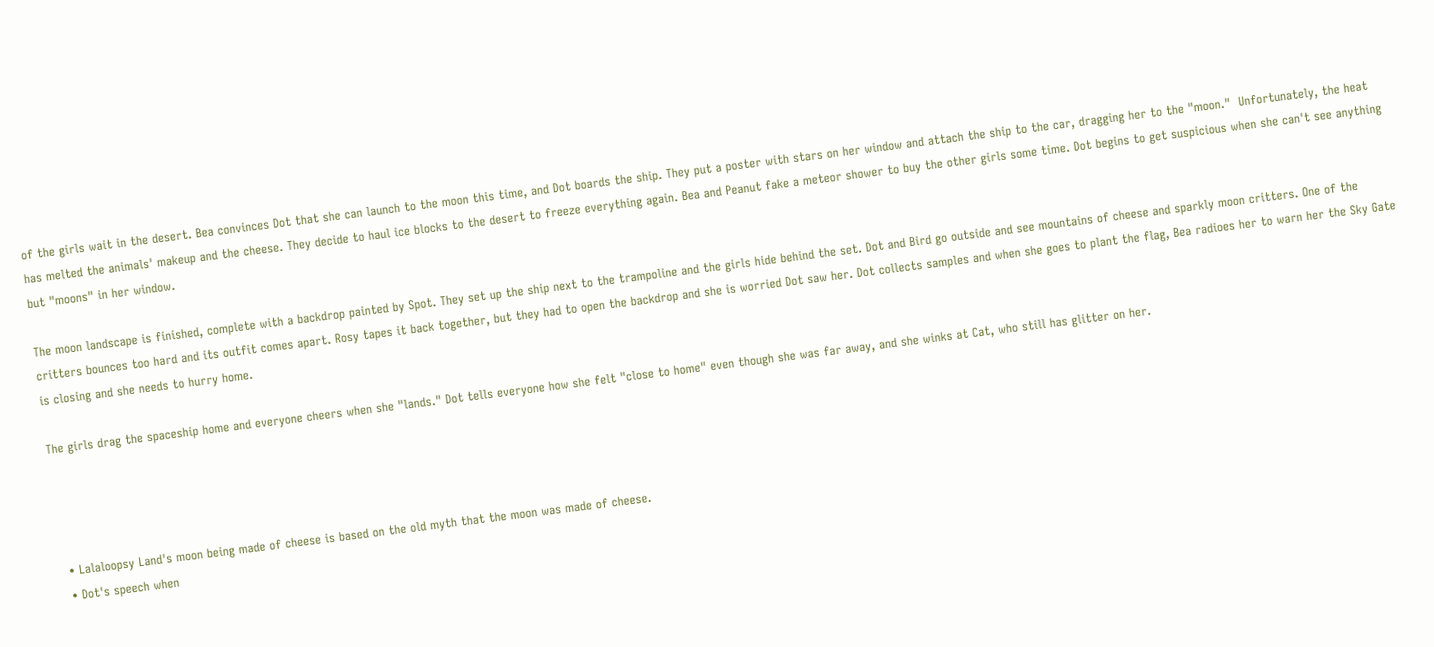of the girls wait in the desert. Bea convinces Dot that she can launch to the moon this time, and Dot boards the ship. They put a poster with stars on her window and attach the ship to the car, dragging her to the "moon."  Unfortunately, the heat has melted the animals' makeup and the cheese. They decide to haul ice blocks to the desert to freeze everything again. Bea and Peanut fake a meteor shower to buy the other girls some time. Dot begins to get suspicious when she can't see anything but "moons" in her window.

The moon landscape is finished, complete with a backdrop painted by Spot. They set up the ship next to the trampoline and the girls hide behind the set. Dot and Bird go outside and see mountains of cheese and sparkly moon critters. One of the critters bounces too hard and its outfit comes apart. Rosy tapes it back together, but they had to open the backdrop and she is worried Dot saw her. Dot collects samples and when she goes to plant the flag, Bea radioes her to warn her the Sky Gate is closing and she needs to hurry home.

The girls drag the spaceship home and everyone cheers when she "lands." Dot tells everyone how she felt "close to home" even though she was far away, and she winks at Cat, who still has glitter on her.




  • Lalaloopsy Land's moon being made of cheese is based on the old myth that the moon was made of cheese.
  • Dot's speech when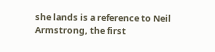she lands is a reference to Neil Armstrong, the first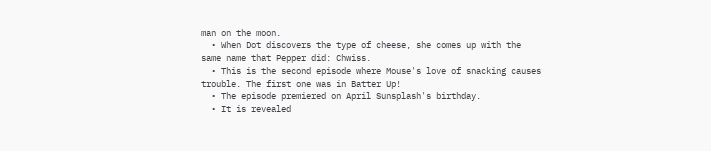man on the moon.
  • When Dot discovers the type of cheese, she comes up with the same name that Pepper did: Chwiss.
  • This is the second episode where Mouse's love of snacking causes trouble. The first one was in Batter Up!
  • The episode premiered on April Sunsplash's birthday.
  • It is revealed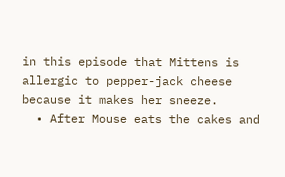in this episode that Mittens is allergic to pepper-jack cheese because it makes her sneeze.
  • After Mouse eats the cakes and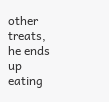other treats, he ends up eating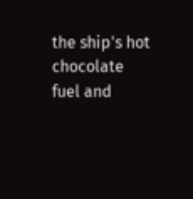the ship's hot chocolate fuel and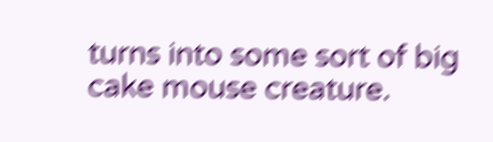turns into some sort of big cake mouse creature.